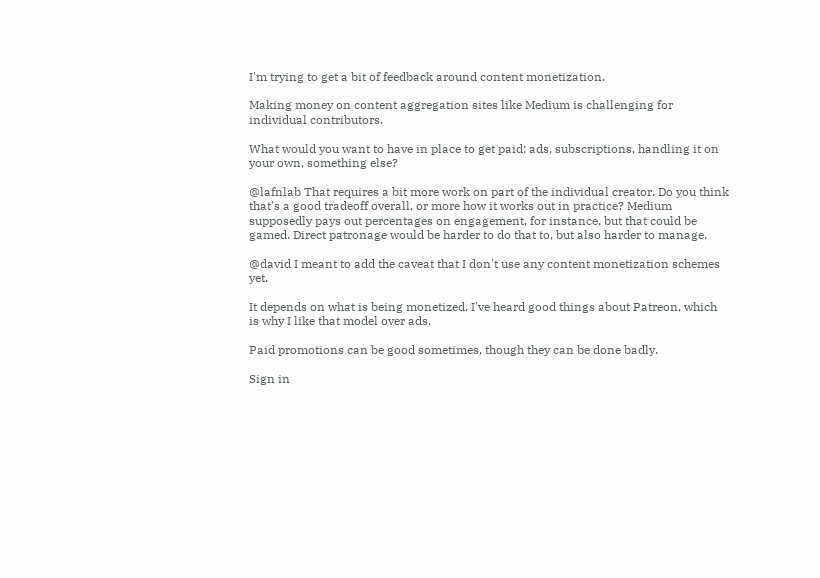I'm trying to get a bit of feedback around content monetization.

Making money on content aggregation sites like Medium is challenging for individual contributors.

What would you want to have in place to get paid: ads, subscriptions, handling it on your own, something else?

@lafnlab That requires a bit more work on part of the individual creator. Do you think that's a good tradeoff overall, or more how it works out in practice? Medium supposedly pays out percentages on engagement, for instance, but that could be gamed. Direct patronage would be harder to do that to, but also harder to manage.

@david I meant to add the caveat that I don't use any content monetization schemes yet.

It depends on what is being monetized. I've heard good things about Patreon, which is why I like that model over ads.

Paid promotions can be good sometimes, though they can be done badly.

Sign in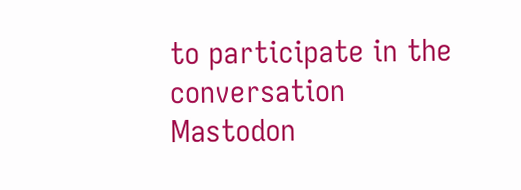to participate in the conversation
Mastodon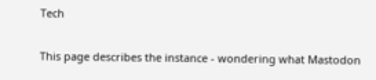Tech

This page describes the instance - wondering what Mastodon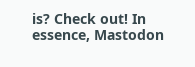is? Check out! In essence, Mastodon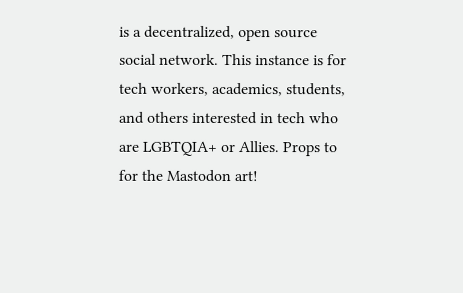is a decentralized, open source social network. This instance is for tech workers, academics, students, and others interested in tech who are LGBTQIA+ or Allies. Props to for the Mastodon art!